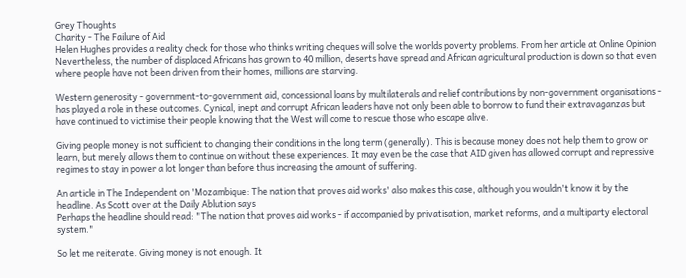Grey Thoughts
Charity - The Failure of Aid
Helen Hughes provides a reality check for those who thinks writing cheques will solve the worlds poverty problems. From her article at Online Opinion
Nevertheless, the number of displaced Africans has grown to 40 million, deserts have spread and African agricultural production is down so that even where people have not been driven from their homes, millions are starving.

Western generosity - government-to-government aid, concessional loans by multilaterals and relief contributions by non-government organisations - has played a role in these outcomes. Cynical, inept and corrupt African leaders have not only been able to borrow to fund their extravaganzas but have continued to victimise their people knowing that the West will come to rescue those who escape alive.

Giving people money is not sufficient to changing their conditions in the long term (generally). This is because money does not help them to grow or learn, but merely allows them to continue on without these experiences. It may even be the case that AID given has allowed corrupt and repressive regimes to stay in power a lot longer than before thus increasing the amount of suffering.

An article in The Independent on 'Mozambique: The nation that proves aid works' also makes this case, although you wouldn't know it by the headline. As Scott over at the Daily Ablution says
Perhaps the headline should read: "The nation that proves aid works - if accompanied by privatisation, market reforms, and a multiparty electoral system."

So let me reiterate. Giving money is not enough. It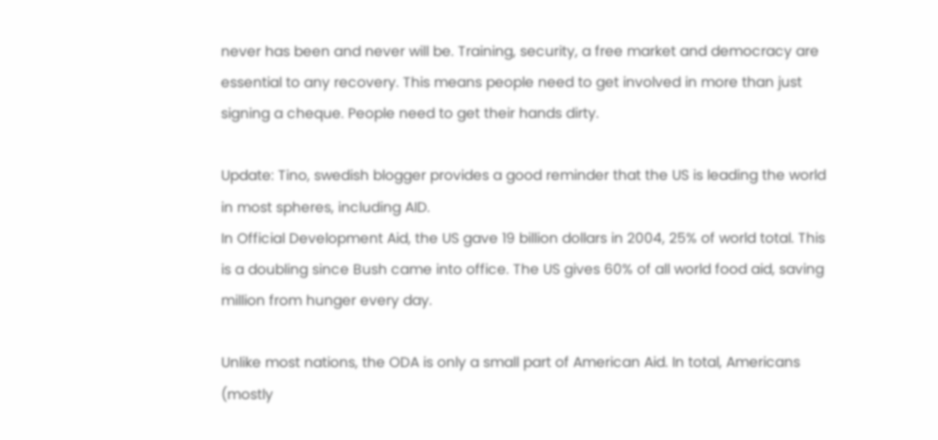never has been and never will be. Training, security, a free market and democracy are essential to any recovery. This means people need to get involved in more than just signing a cheque. People need to get their hands dirty.

Update: Tino, swedish blogger provides a good reminder that the US is leading the world in most spheres, including AID.
In Official Development Aid, the US gave 19 billion dollars in 2004, 25% of world total. This is a doubling since Bush came into office. The US gives 60% of all world food aid, saving million from hunger every day.

Unlike most nations, the ODA is only a small part of American Aid. In total, Americans (mostly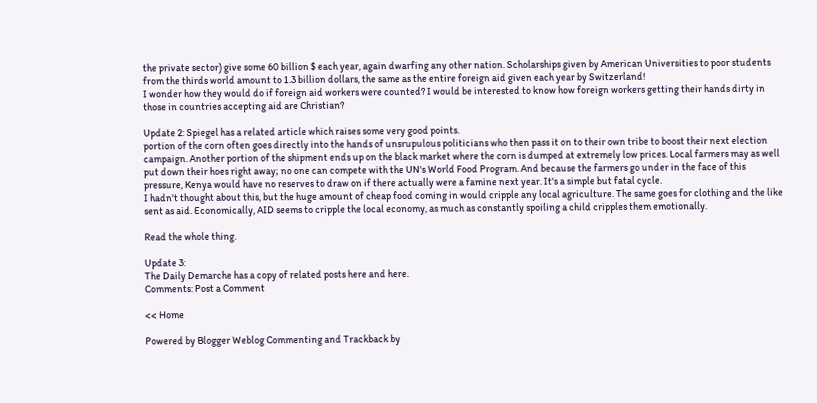the private sector) give some 60 billion $ each year, again dwarfing any other nation. Scholarships given by American Universities to poor students from the thirds world amount to 1.3 billion dollars, the same as the entire foreign aid given each year by Switzerland!
I wonder how they would do if foreign aid workers were counted? I would be interested to know how foreign workers getting their hands dirty in those in countries accepting aid are Christian?

Update 2: Spiegel has a related article which raises some very good points.
portion of the corn often goes directly into the hands of unsrupulous politicians who then pass it on to their own tribe to boost their next election campaign. Another portion of the shipment ends up on the black market where the corn is dumped at extremely low prices. Local farmers may as well put down their hoes right away; no one can compete with the UN's World Food Program. And because the farmers go under in the face of this pressure, Kenya would have no reserves to draw on if there actually were a famine next year. It's a simple but fatal cycle.
I hadn't thought about this, but the huge amount of cheap food coming in would cripple any local agriculture. The same goes for clothing and the like sent as aid. Economically, AID seems to cripple the local economy, as much as constantly spoiling a child cripples them emotionally.

Read the whole thing.

Update 3:
The Daily Demarche has a copy of related posts here and here.
Comments: Post a Comment

<< Home

Powered by Blogger Weblog Commenting and Trackback by